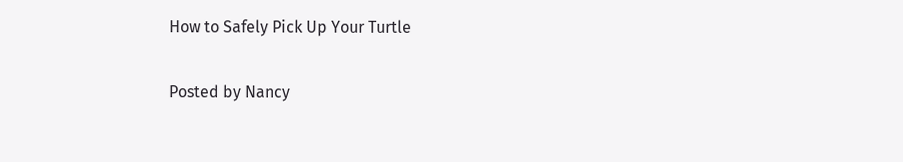How to Safely Pick Up Your Turtle

Posted by Nancy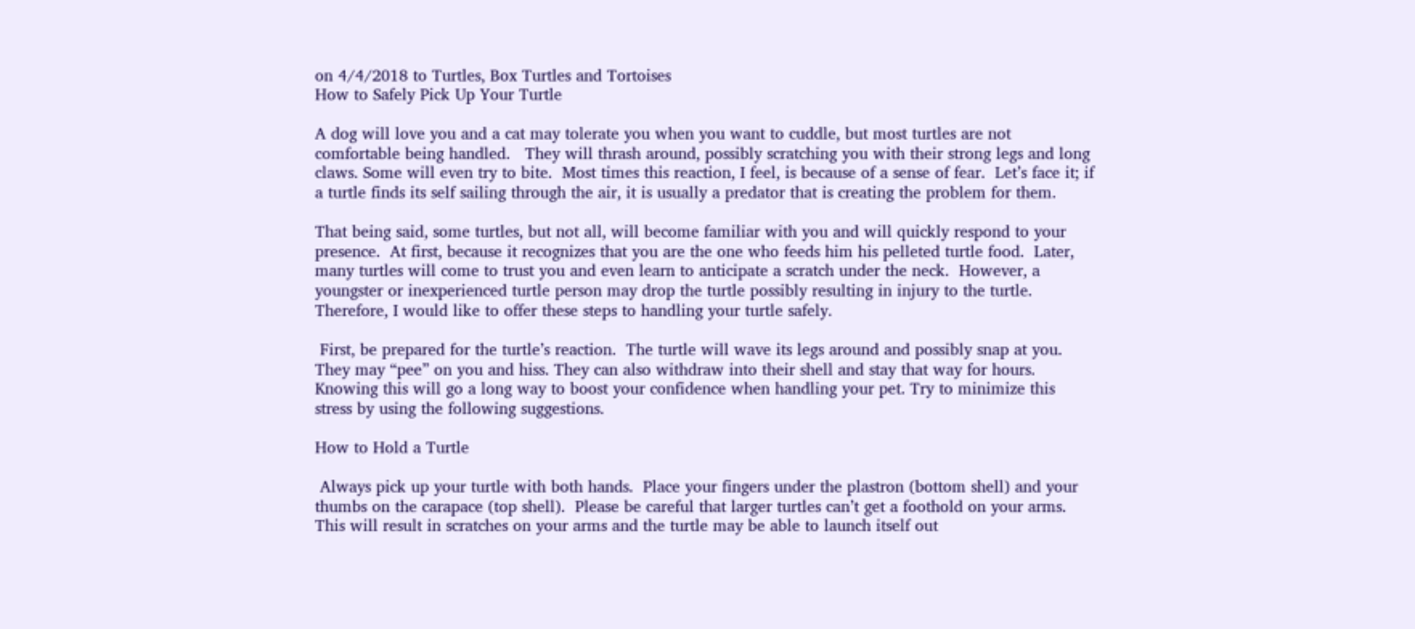on 4/4/2018 to Turtles, Box Turtles and Tortoises
How to Safely Pick Up Your Turtle

A dog will love you and a cat may tolerate you when you want to cuddle, but most turtles are not comfortable being handled.   They will thrash around, possibly scratching you with their strong legs and long claws. Some will even try to bite.  Most times this reaction, I feel, is because of a sense of fear.  Let’s face it; if a turtle finds its self sailing through the air, it is usually a predator that is creating the problem for them.

That being said, some turtles, but not all, will become familiar with you and will quickly respond to your presence.  At first, because it recognizes that you are the one who feeds him his pelleted turtle food.  Later, many turtles will come to trust you and even learn to anticipate a scratch under the neck.  However, a youngster or inexperienced turtle person may drop the turtle possibly resulting in injury to the turtle. Therefore, I would like to offer these steps to handling your turtle safely.

 First, be prepared for the turtle’s reaction.  The turtle will wave its legs around and possibly snap at you. They may “pee” on you and hiss. They can also withdraw into their shell and stay that way for hours. Knowing this will go a long way to boost your confidence when handling your pet. Try to minimize this stress by using the following suggestions.

How to Hold a Turtle

 Always pick up your turtle with both hands.  Place your fingers under the plastron (bottom shell) and your thumbs on the carapace (top shell).  Please be careful that larger turtles can’t get a foothold on your arms.  This will result in scratches on your arms and the turtle may be able to launch itself out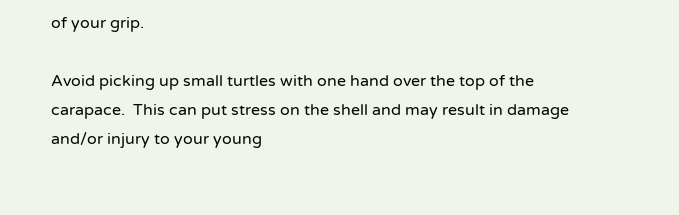of your grip.

Avoid picking up small turtles with one hand over the top of the carapace.  This can put stress on the shell and may result in damage and/or injury to your young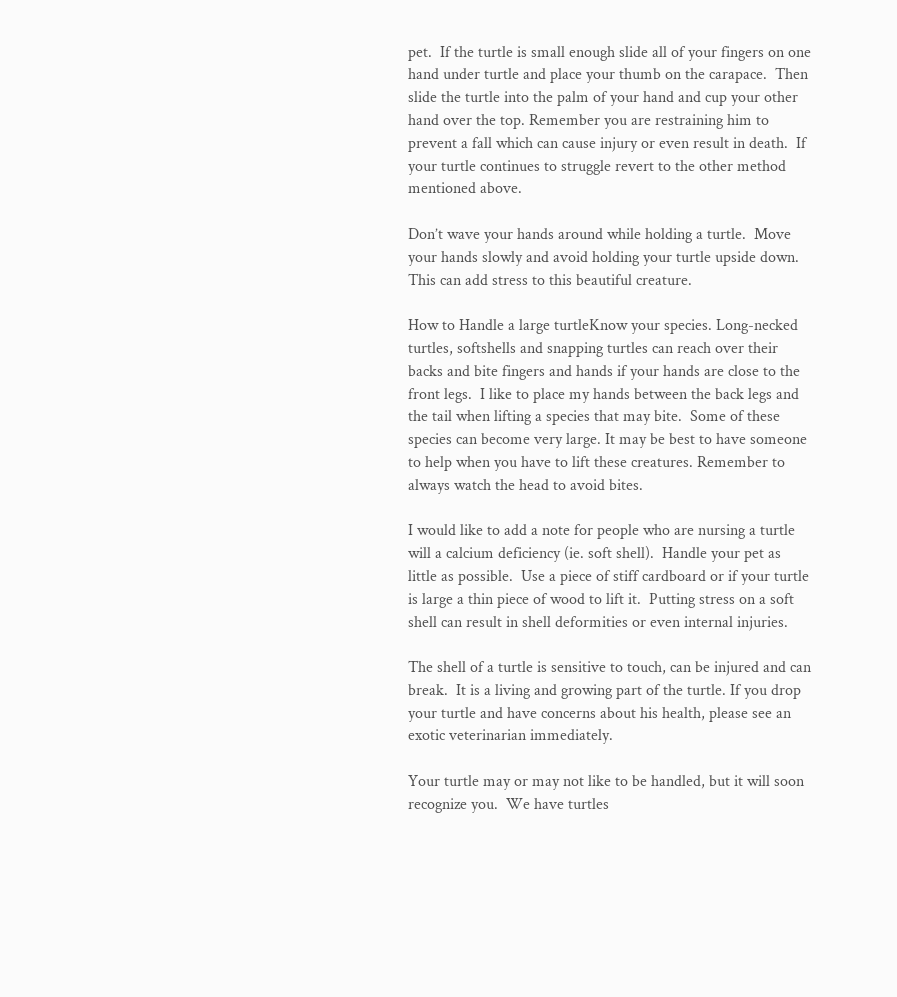pet.  If the turtle is small enough slide all of your fingers on one hand under turtle and place your thumb on the carapace.  Then slide the turtle into the palm of your hand and cup your other hand over the top. Remember you are restraining him to prevent a fall which can cause injury or even result in death.  If your turtle continues to struggle revert to the other method mentioned above.

Don’t wave your hands around while holding a turtle.  Move your hands slowly and avoid holding your turtle upside down. This can add stress to this beautiful creature.

How to Handle a large turtleKnow your species. Long-necked turtles, softshells and snapping turtles can reach over their backs and bite fingers and hands if your hands are close to the front legs.  I like to place my hands between the back legs and the tail when lifting a species that may bite.  Some of these species can become very large. It may be best to have someone to help when you have to lift these creatures. Remember to always watch the head to avoid bites.

I would like to add a note for people who are nursing a turtle will a calcium deficiency (ie. soft shell).  Handle your pet as little as possible.  Use a piece of stiff cardboard or if your turtle is large a thin piece of wood to lift it.  Putting stress on a soft shell can result in shell deformities or even internal injuries.

The shell of a turtle is sensitive to touch, can be injured and can break.  It is a living and growing part of the turtle. If you drop your turtle and have concerns about his health, please see an exotic veterinarian immediately.

Your turtle may or may not like to be handled, but it will soon recognize you.  We have turtles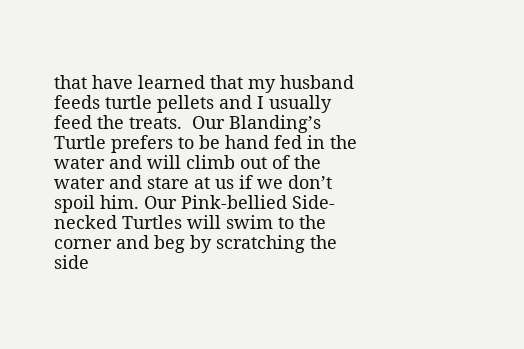that have learned that my husband feeds turtle pellets and I usually feed the treats.  Our Blanding’s Turtle prefers to be hand fed in the water and will climb out of the water and stare at us if we don’t spoil him. Our Pink-bellied Side-necked Turtles will swim to the corner and beg by scratching the side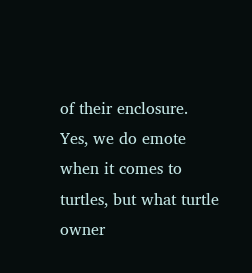of their enclosure. Yes, we do emote when it comes to turtles, but what turtle owner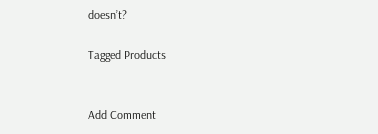doesn’t?

Tagged Products


Add Comment